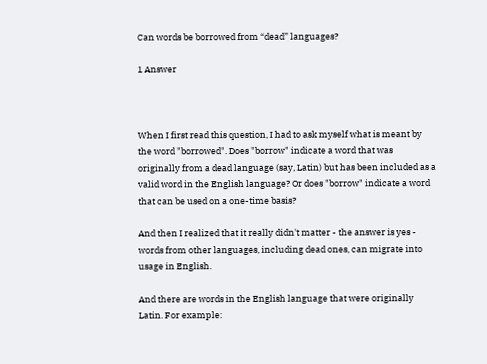Can words be borrowed from “dead” languages?

1 Answer



When I first read this question, I had to ask myself what is meant by the word "borrowed". Does "borrow" indicate a word that was originally from a dead language (say, Latin) but has been included as a valid word in the English language? Or does "borrow" indicate a word that can be used on a one-time basis?

And then I realized that it really didn't matter - the answer is yes - words from other languages, including dead ones, can migrate into usage in English.

And there are words in the English language that were originally Latin. For example: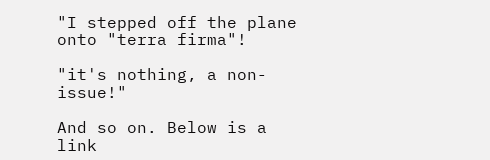"I stepped off the plane onto "terra firma"!

"it's nothing, a non-issue!"

And so on. Below is a link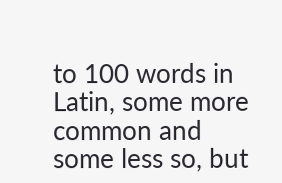to 100 words in Latin, some more common and some less so, but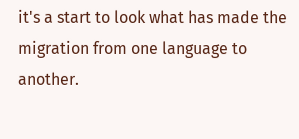it's a start to look what has made the migration from one language to another.